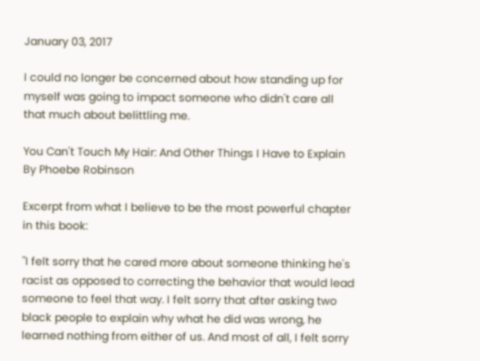January 03, 2017

I could no longer be concerned about how standing up for myself was going to impact someone who didn't care all that much about belittling me.

You Can't Touch My Hair: And Other Things I Have to Explain
By Phoebe Robinson

Excerpt from what I believe to be the most powerful chapter in this book:

"I felt sorry that he cared more about someone thinking he's racist as opposed to correcting the behavior that would lead someone to feel that way. I felt sorry that after asking two black people to explain why what he did was wrong, he learned nothing from either of us. And most of all, I felt sorry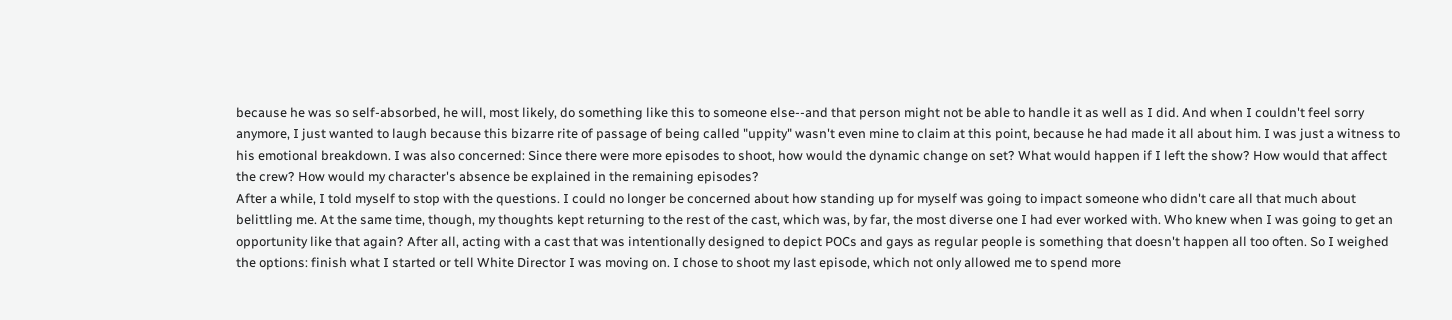because he was so self-absorbed, he will, most likely, do something like this to someone else--and that person might not be able to handle it as well as I did. And when I couldn't feel sorry anymore, I just wanted to laugh because this bizarre rite of passage of being called "uppity" wasn't even mine to claim at this point, because he had made it all about him. I was just a witness to his emotional breakdown. I was also concerned: Since there were more episodes to shoot, how would the dynamic change on set? What would happen if I left the show? How would that affect the crew? How would my character's absence be explained in the remaining episodes?
After a while, I told myself to stop with the questions. I could no longer be concerned about how standing up for myself was going to impact someone who didn't care all that much about belittling me. At the same time, though, my thoughts kept returning to the rest of the cast, which was, by far, the most diverse one I had ever worked with. Who knew when I was going to get an opportunity like that again? After all, acting with a cast that was intentionally designed to depict POCs and gays as regular people is something that doesn't happen all too often. So I weighed the options: finish what I started or tell White Director I was moving on. I chose to shoot my last episode, which not only allowed me to spend more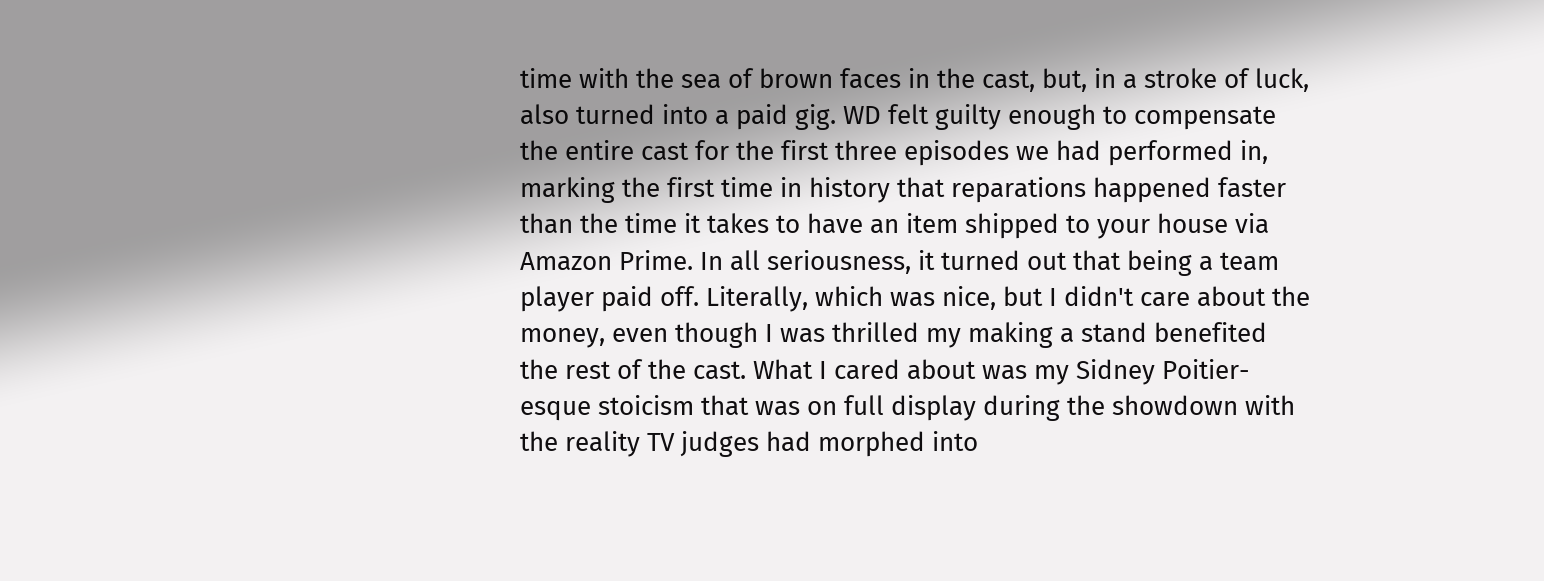time with the sea of brown faces in the cast, but, in a stroke of luck, also turned into a paid gig. WD felt guilty enough to compensate the entire cast for the first three episodes we had performed in, marking the first time in history that reparations happened faster than the time it takes to have an item shipped to your house via Amazon Prime. In all seriousness, it turned out that being a team player paid off. Literally, which was nice, but I didn't care about the money, even though I was thrilled my making a stand benefited the rest of the cast. What I cared about was my Sidney Poitier-esque stoicism that was on full display during the showdown with the reality TV judges had morphed into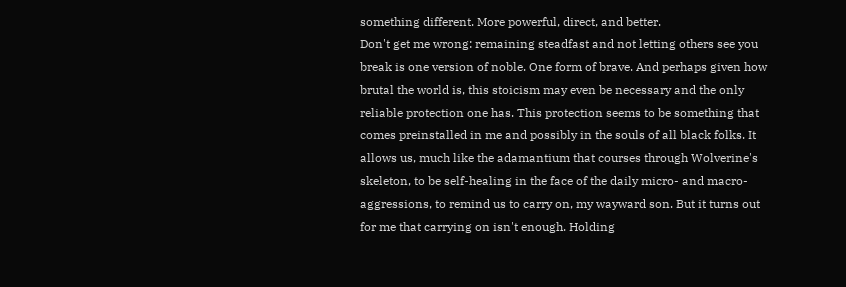something different. More powerful, direct, and better.
Don't get me wrong: remaining steadfast and not letting others see you break is one version of noble. One form of brave. And perhaps given how brutal the world is, this stoicism may even be necessary and the only reliable protection one has. This protection seems to be something that comes preinstalled in me and possibly in the souls of all black folks. It allows us, much like the adamantium that courses through Wolverine's skeleton, to be self-healing in the face of the daily micro- and macro-aggressions, to remind us to carry on, my wayward son. But it turns out for me that carrying on isn't enough. Holding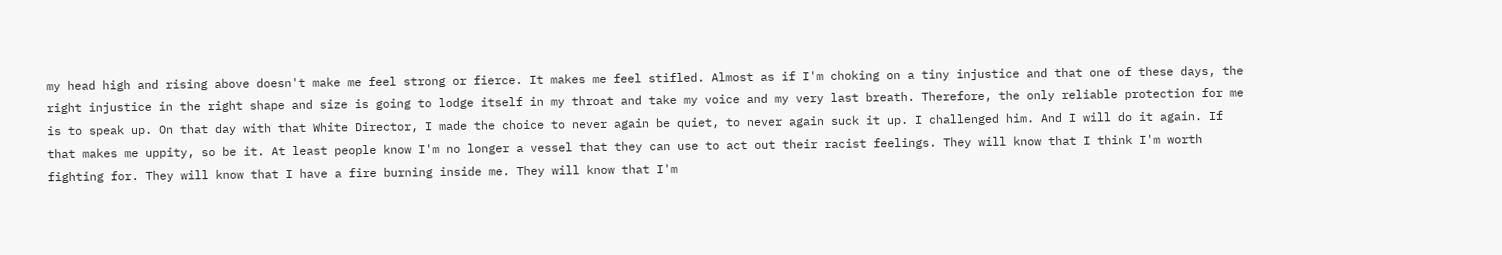my head high and rising above doesn't make me feel strong or fierce. It makes me feel stifled. Almost as if I'm choking on a tiny injustice and that one of these days, the right injustice in the right shape and size is going to lodge itself in my throat and take my voice and my very last breath. Therefore, the only reliable protection for me is to speak up. On that day with that White Director, I made the choice to never again be quiet, to never again suck it up. I challenged him. And I will do it again. If that makes me uppity, so be it. At least people know I'm no longer a vessel that they can use to act out their racist feelings. They will know that I think I'm worth fighting for. They will know that I have a fire burning inside me. They will know that I'm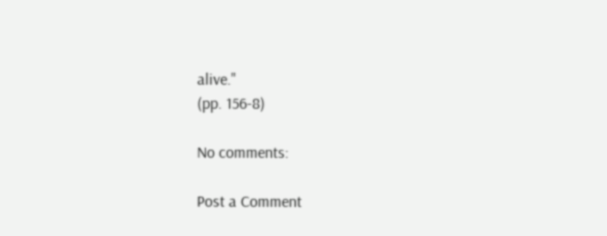alive."
(pp. 156-8)

No comments:

Post a Comment